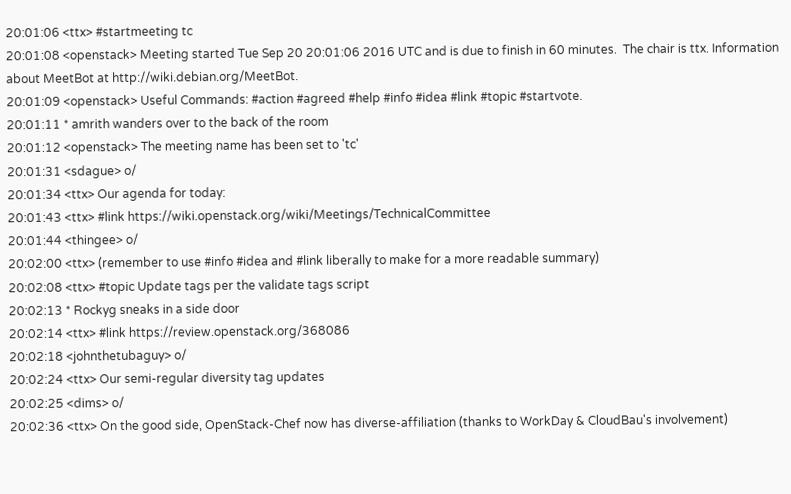20:01:06 <ttx> #startmeeting tc
20:01:08 <openstack> Meeting started Tue Sep 20 20:01:06 2016 UTC and is due to finish in 60 minutes.  The chair is ttx. Information about MeetBot at http://wiki.debian.org/MeetBot.
20:01:09 <openstack> Useful Commands: #action #agreed #help #info #idea #link #topic #startvote.
20:01:11 * amrith wanders over to the back of the room
20:01:12 <openstack> The meeting name has been set to 'tc'
20:01:31 <sdague> o/
20:01:34 <ttx> Our agenda for today:
20:01:43 <ttx> #link https://wiki.openstack.org/wiki/Meetings/TechnicalCommittee
20:01:44 <thingee> o/
20:02:00 <ttx> (remember to use #info #idea and #link liberally to make for a more readable summary)
20:02:08 <ttx> #topic Update tags per the validate tags script
20:02:13 * Rockyg sneaks in a side door
20:02:14 <ttx> #link https://review.openstack.org/368086
20:02:18 <johnthetubaguy> o/
20:02:24 <ttx> Our semi-regular diversity tag updates
20:02:25 <dims> o/
20:02:36 <ttx> On the good side, OpenStack-Chef now has diverse-affiliation (thanks to WorkDay & CloudBau's involvement)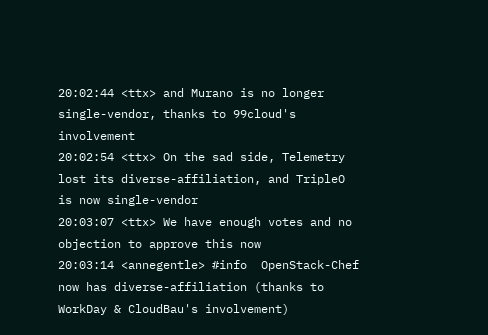20:02:44 <ttx> and Murano is no longer single-vendor, thanks to 99cloud's involvement
20:02:54 <ttx> On the sad side, Telemetry lost its diverse-affiliation, and TripleO is now single-vendor
20:03:07 <ttx> We have enough votes and no objection to approve this now
20:03:14 <annegentle> #info  OpenStack-Chef now has diverse-affiliation (thanks to WorkDay & CloudBau's involvement)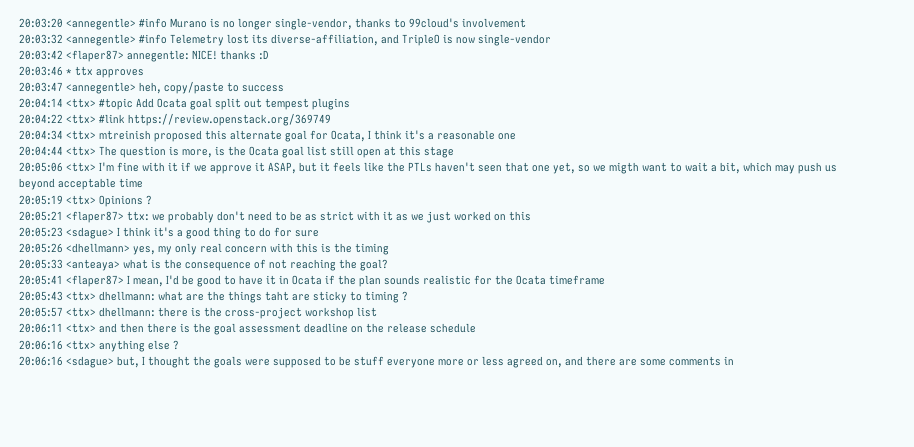20:03:20 <annegentle> #info Murano is no longer single-vendor, thanks to 99cloud's involvement
20:03:32 <annegentle> #info Telemetry lost its diverse-affiliation, and TripleO is now single-vendor
20:03:42 <flaper87> annegentle: NICE! thanks :D
20:03:46 * ttx approves
20:03:47 <annegentle> heh, copy/paste to success
20:04:14 <ttx> #topic Add Ocata goal split out tempest plugins
20:04:22 <ttx> #link https://review.openstack.org/369749
20:04:34 <ttx> mtreinish proposed this alternate goal for Ocata, I think it's a reasonable one
20:04:44 <ttx> The question is more, is the Ocata goal list still open at this stage
20:05:06 <ttx> I'm fine with it if we approve it ASAP, but it feels like the PTLs haven't seen that one yet, so we migth want to wait a bit, which may push us beyond acceptable time
20:05:19 <ttx> Opinions ?
20:05:21 <flaper87> ttx: we probably don't need to be as strict with it as we just worked on this
20:05:23 <sdague> I think it's a good thing to do for sure
20:05:26 <dhellmann> yes, my only real concern with this is the timing
20:05:33 <anteaya> what is the consequence of not reaching the goal?
20:05:41 <flaper87> I mean, I'd be good to have it in Ocata if the plan sounds realistic for the Ocata timeframe
20:05:43 <ttx> dhellmann: what are the things taht are sticky to timing ?
20:05:57 <ttx> dhellmann: there is the cross-project workshop list
20:06:11 <ttx> and then there is the goal assessment deadline on the release schedule
20:06:16 <ttx> anything else ?
20:06:16 <sdague> but, I thought the goals were supposed to be stuff everyone more or less agreed on, and there are some comments in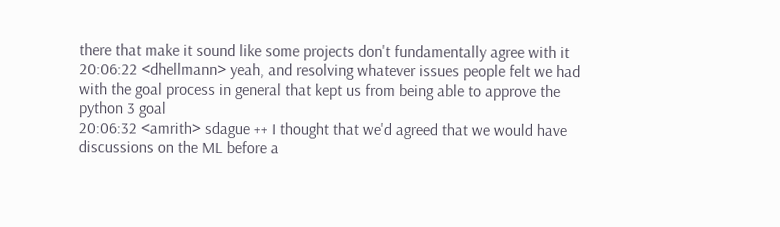there that make it sound like some projects don't fundamentally agree with it
20:06:22 <dhellmann> yeah, and resolving whatever issues people felt we had with the goal process in general that kept us from being able to approve the python 3 goal
20:06:32 <amrith> sdague ++ I thought that we'd agreed that we would have discussions on the ML before a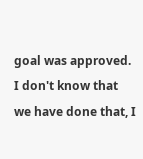goal was approved. I don't know that we have done that, I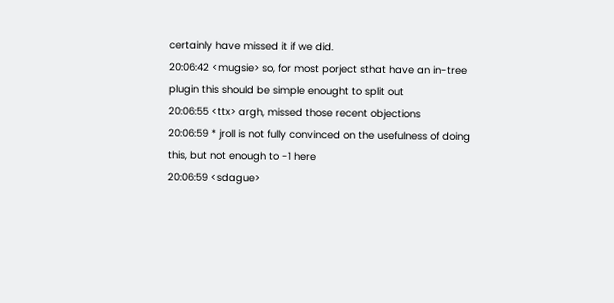certainly have missed it if we did.
20:06:42 <mugsie> so, for most porject sthat have an in-tree plugin this should be simple enought to split out
20:06:55 <ttx> argh, missed those recent objections
20:06:59 * jroll is not fully convinced on the usefulness of doing this, but not enough to -1 here
20:06:59 <sdague>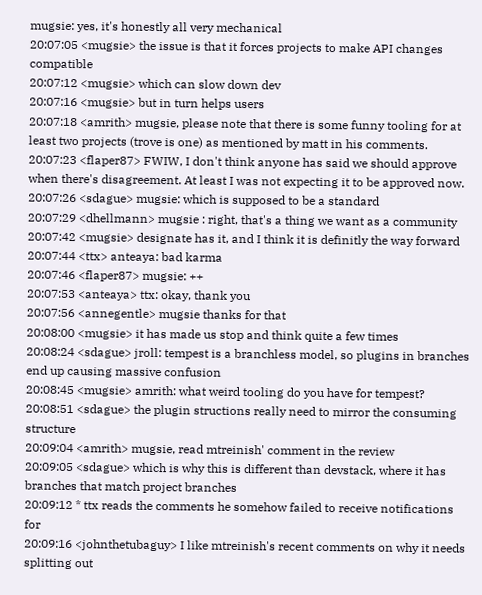mugsie: yes, it's honestly all very mechanical
20:07:05 <mugsie> the issue is that it forces projects to make API changes compatible
20:07:12 <mugsie> which can slow down dev
20:07:16 <mugsie> but in turn helps users
20:07:18 <amrith> mugsie, please note that there is some funny tooling for at least two projects (trove is one) as mentioned by matt in his comments.
20:07:23 <flaper87> FWIW, I don't think anyone has said we should approve when there's disagreement. At least I was not expecting it to be approved now.
20:07:26 <sdague> mugsie: which is supposed to be a standard
20:07:29 <dhellmann> mugsie : right, that's a thing we want as a community
20:07:42 <mugsie> designate has it, and I think it is definitly the way forward
20:07:44 <ttx> anteaya: bad karma
20:07:46 <flaper87> mugsie: ++
20:07:53 <anteaya> ttx: okay, thank you
20:07:56 <annegentle> mugsie thanks for that
20:08:00 <mugsie> it has made us stop and think quite a few times
20:08:24 <sdague> jroll: tempest is a branchless model, so plugins in branches end up causing massive confusion
20:08:45 <mugsie> amrith: what weird tooling do you have for tempest?
20:08:51 <sdague> the plugin structions really need to mirror the consuming structure
20:09:04 <amrith> mugsie, read mtreinish' comment in the review
20:09:05 <sdague> which is why this is different than devstack, where it has branches that match project branches
20:09:12 * ttx reads the comments he somehow failed to receive notifications for
20:09:16 <johnthetubaguy> I like mtreinish's recent comments on why it needs splitting out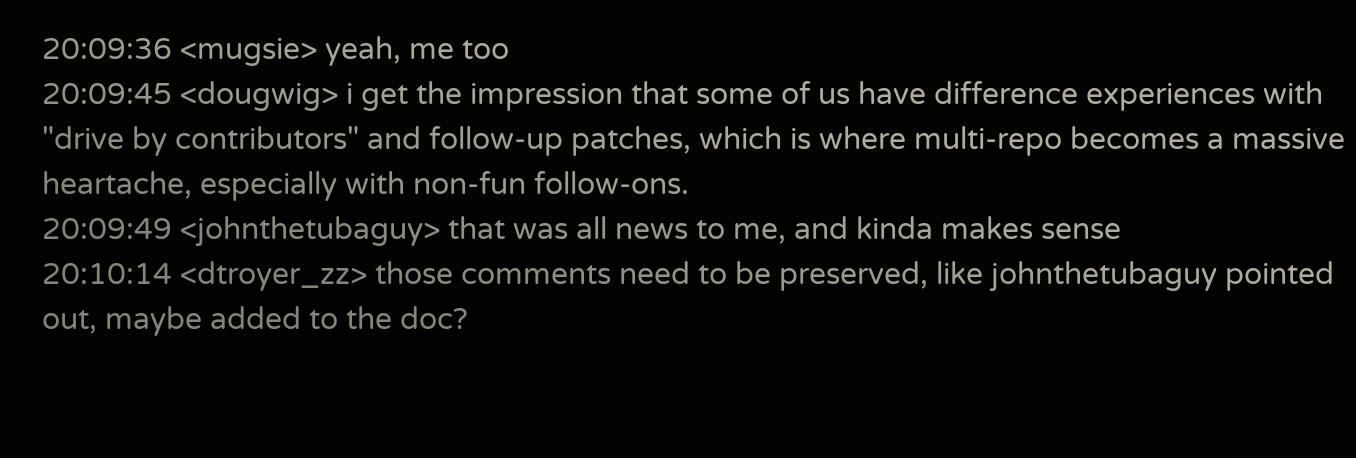20:09:36 <mugsie> yeah, me too
20:09:45 <dougwig> i get the impression that some of us have difference experiences with "drive by contributors" and follow-up patches, which is where multi-repo becomes a massive heartache, especially with non-fun follow-ons.
20:09:49 <johnthetubaguy> that was all news to me, and kinda makes sense
20:10:14 <dtroyer_zz> those comments need to be preserved, like johnthetubaguy pointed out, maybe added to the doc?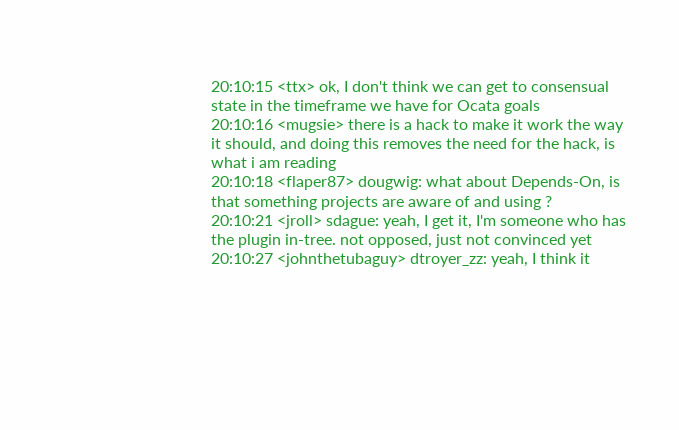20:10:15 <ttx> ok, I don't think we can get to consensual state in the timeframe we have for Ocata goals
20:10:16 <mugsie> there is a hack to make it work the way it should, and doing this removes the need for the hack, is what i am reading
20:10:18 <flaper87> dougwig: what about Depends-On, is that something projects are aware of and using ?
20:10:21 <jroll> sdague: yeah, I get it, I'm someone who has the plugin in-tree. not opposed, just not convinced yet
20:10:27 <johnthetubaguy> dtroyer_zz: yeah, I think it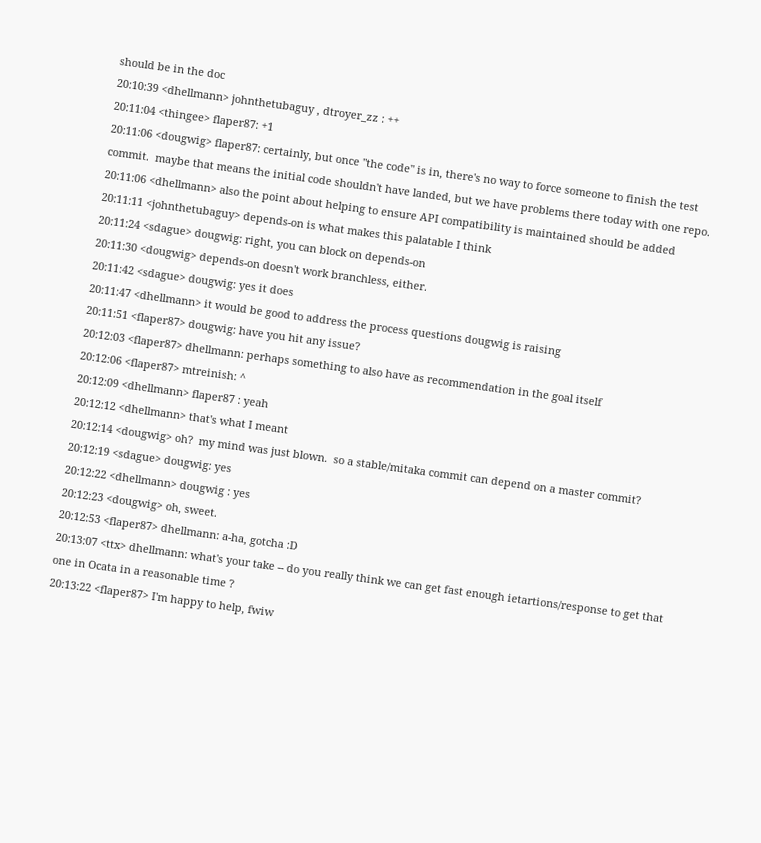should be in the doc
20:10:39 <dhellmann> johnthetubaguy , dtroyer_zz : ++
20:11:04 <thingee> flaper87: +1
20:11:06 <dougwig> flaper87: certainly, but once "the code" is in, there's no way to force someone to finish the test commit.  maybe that means the initial code shouldn't have landed, but we have problems there today with one repo.
20:11:06 <dhellmann> also the point about helping to ensure API compatibility is maintained should be added
20:11:11 <johnthetubaguy> depends-on is what makes this palatable I think
20:11:24 <sdague> dougwig: right, you can block on depends-on
20:11:30 <dougwig> depends-on doesn't work branchless, either.
20:11:42 <sdague> dougwig: yes it does
20:11:47 <dhellmann> it would be good to address the process questions dougwig is raising
20:11:51 <flaper87> dougwig: have you hit any issue?
20:12:03 <flaper87> dhellmann: perhaps something to also have as recommendation in the goal itself
20:12:06 <flaper87> mtreinish: ^
20:12:09 <dhellmann> flaper87 : yeah
20:12:12 <dhellmann> that's what I meant
20:12:14 <dougwig> oh?  my mind was just blown.  so a stable/mitaka commit can depend on a master commit?
20:12:19 <sdague> dougwig: yes
20:12:22 <dhellmann> dougwig : yes
20:12:23 <dougwig> oh, sweet.
20:12:53 <flaper87> dhellmann: a-ha, gotcha :D
20:13:07 <ttx> dhellmann: what's your take -- do you really think we can get fast enough ietartions/response to get that one in Ocata in a reasonable time ?
20:13:22 <flaper87> I'm happy to help, fwiw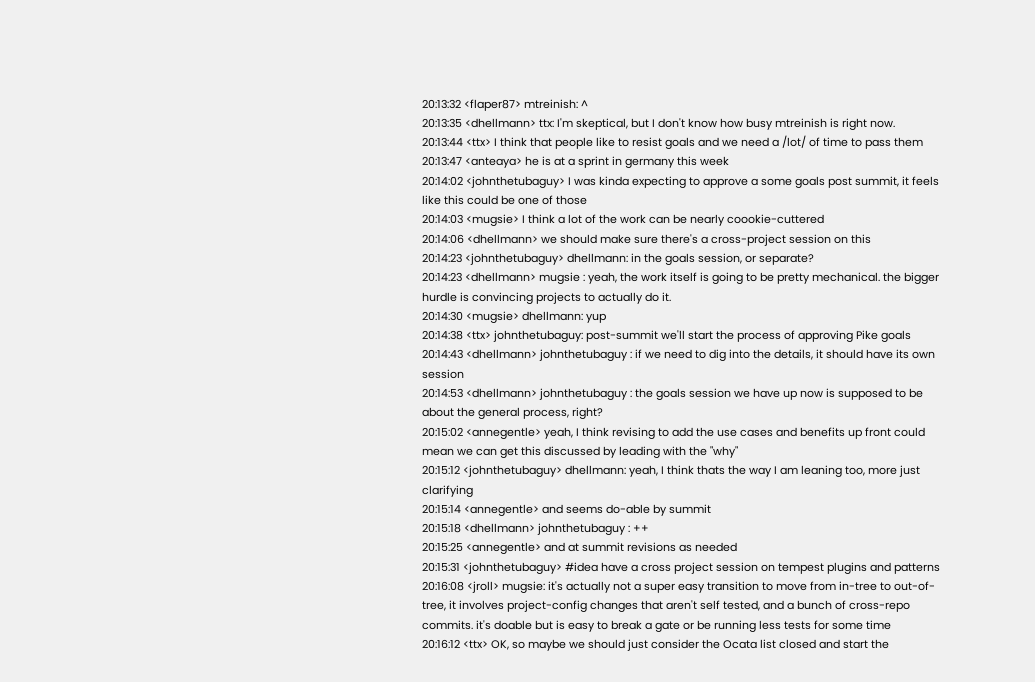20:13:32 <flaper87> mtreinish: ^
20:13:35 <dhellmann> ttx: I'm skeptical, but I don't know how busy mtreinish is right now.
20:13:44 <ttx> I think that people like to resist goals and we need a /lot/ of time to pass them
20:13:47 <anteaya> he is at a sprint in germany this week
20:14:02 <johnthetubaguy> I was kinda expecting to approve a some goals post summit, it feels like this could be one of those
20:14:03 <mugsie> I think a lot of the work can be nearly coookie-cuttered
20:14:06 <dhellmann> we should make sure there's a cross-project session on this
20:14:23 <johnthetubaguy> dhellmann: in the goals session, or separate?
20:14:23 <dhellmann> mugsie : yeah, the work itself is going to be pretty mechanical. the bigger hurdle is convincing projects to actually do it.
20:14:30 <mugsie> dhellmann: yup
20:14:38 <ttx> johnthetubaguy: post-summit we'll start the process of approving Pike goals
20:14:43 <dhellmann> johnthetubaguy : if we need to dig into the details, it should have its own session
20:14:53 <dhellmann> johnthetubaguy : the goals session we have up now is supposed to be about the general process, right?
20:15:02 <annegentle> yeah, I think revising to add the use cases and benefits up front could mean we can get this discussed by leading with the "why"
20:15:12 <johnthetubaguy> dhellmann: yeah, I think thats the way I am leaning too, more just clarifying
20:15:14 <annegentle> and seems do-able by summit
20:15:18 <dhellmann> johnthetubaguy : ++
20:15:25 <annegentle> and at summit revisions as needed
20:15:31 <johnthetubaguy> #idea have a cross project session on tempest plugins and patterns
20:16:08 <jroll> mugsie: it's actually not a super easy transition to move from in-tree to out-of-tree, it involves project-config changes that aren't self tested, and a bunch of cross-repo commits. it's doable but is easy to break a gate or be running less tests for some time
20:16:12 <ttx> OK, so maybe we should just consider the Ocata list closed and start the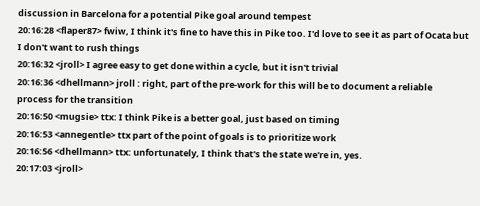discussion in Barcelona for a potential Pike goal around tempest
20:16:28 <flaper87> fwiw, I think it's fine to have this in Pike too. I'd love to see it as part of Ocata but I don't want to rush things
20:16:32 <jroll> I agree easy to get done within a cycle, but it isn't trivial
20:16:36 <dhellmann> jroll : right, part of the pre-work for this will be to document a reliable process for the transition
20:16:50 <mugsie> ttx: I think Pike is a better goal, just based on timing
20:16:53 <annegentle> ttx part of the point of goals is to prioritize work
20:16:56 <dhellmann> ttx: unfortunately, I think that's the state we're in, yes.
20:17:03 <jroll>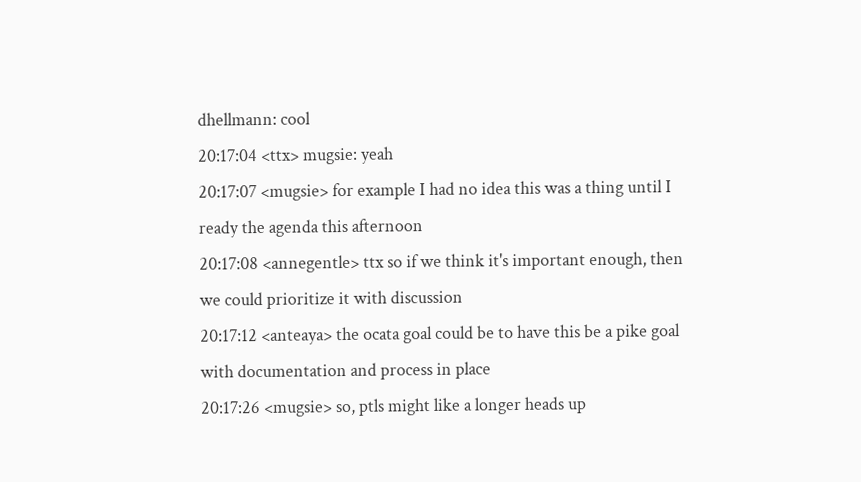dhellmann: cool
20:17:04 <ttx> mugsie: yeah
20:17:07 <mugsie> for example I had no idea this was a thing until I ready the agenda this afternoon
20:17:08 <annegentle> ttx so if we think it's important enough, then we could prioritize it with discussion
20:17:12 <anteaya> the ocata goal could be to have this be a pike goal with documentation and process in place
20:17:26 <mugsie> so, ptls might like a longer heads up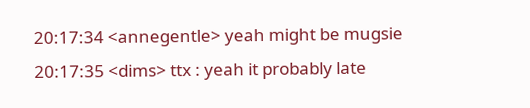20:17:34 <annegentle> yeah might be mugsie
20:17:35 <dims> ttx : yeah it probably late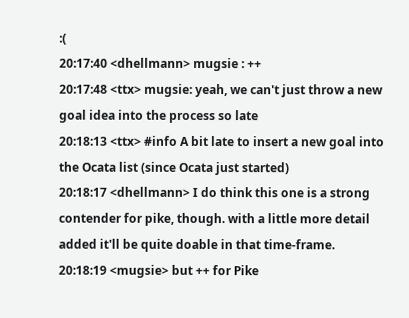:(
20:17:40 <dhellmann> mugsie : ++
20:17:48 <ttx> mugsie: yeah, we can't just throw a new goal idea into the process so late
20:18:13 <ttx> #info A bit late to insert a new goal into the Ocata list (since Ocata just started)
20:18:17 <dhellmann> I do think this one is a strong contender for pike, though. with a little more detail added it'll be quite doable in that time-frame.
20:18:19 <mugsie> but ++ for Pike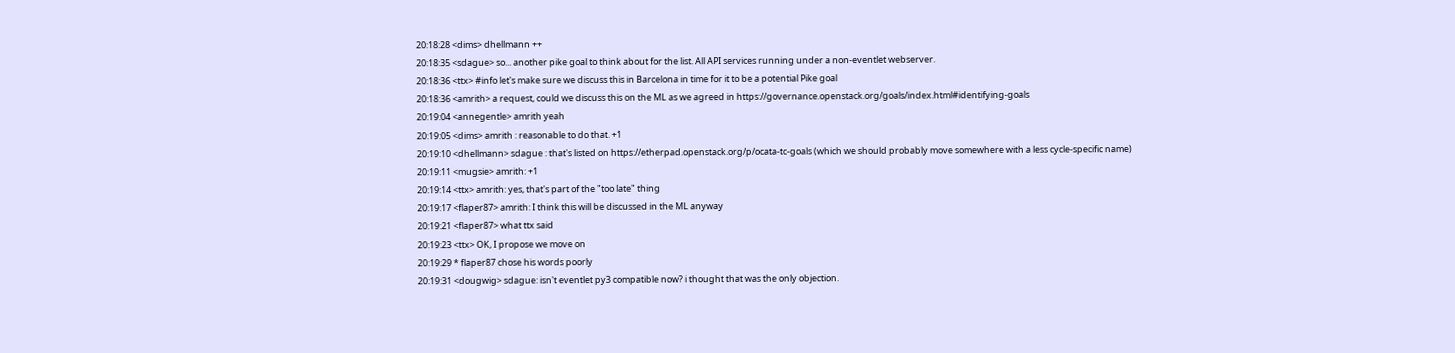20:18:28 <dims> dhellmann ++
20:18:35 <sdague> so... another pike goal to think about for the list. All API services running under a non-eventlet webserver.
20:18:36 <ttx> #info let's make sure we discuss this in Barcelona in time for it to be a potential Pike goal
20:18:36 <amrith> a request, could we discuss this on the ML as we agreed in https://governance.openstack.org/goals/index.html#identifying-goals
20:19:04 <annegentle> amrith yeah
20:19:05 <dims> amrith : reasonable to do that. +1
20:19:10 <dhellmann> sdague : that's listed on https://etherpad.openstack.org/p/ocata-tc-goals (which we should probably move somewhere with a less cycle-specific name)
20:19:11 <mugsie> amrith: +1
20:19:14 <ttx> amrith: yes, that's part of the "too late" thing
20:19:17 <flaper87> amrith: I think this will be discussed in the ML anyway
20:19:21 <flaper87> what ttx said
20:19:23 <ttx> OK, I propose we move on
20:19:29 * flaper87 chose his words poorly
20:19:31 <dougwig> sdague: isn't eventlet py3 compatible now? i thought that was the only objection.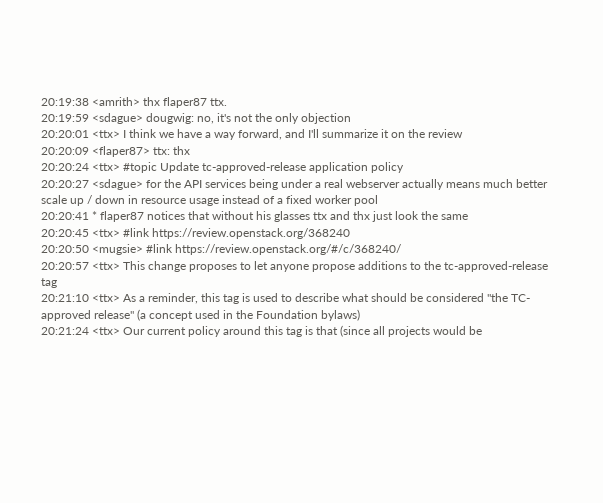20:19:38 <amrith> thx flaper87 ttx.
20:19:59 <sdague> dougwig: no, it's not the only objection
20:20:01 <ttx> I think we have a way forward, and I'll summarize it on the review
20:20:09 <flaper87> ttx: thx
20:20:24 <ttx> #topic Update tc-approved-release application policy
20:20:27 <sdague> for the API services being under a real webserver actually means much better scale up / down in resource usage instead of a fixed worker pool
20:20:41 * flaper87 notices that without his glasses ttx and thx just look the same
20:20:45 <ttx> #link https://review.openstack.org/368240
20:20:50 <mugsie> #link https://review.openstack.org/#/c/368240/
20:20:57 <ttx> This change proposes to let anyone propose additions to the tc-approved-release tag
20:21:10 <ttx> As a reminder, this tag is used to describe what should be considered "the TC-approved release" (a concept used in the Foundation bylaws)
20:21:24 <ttx> Our current policy around this tag is that (since all projects would be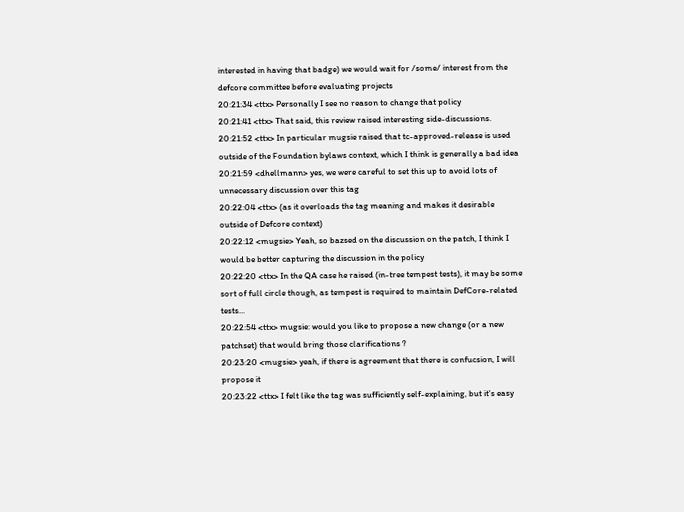interested in having that badge) we would wait for /some/ interest from the defcore committee before evaluating projects
20:21:34 <ttx> Personally I see no reason to change that policy
20:21:41 <ttx> That said, this review raised interesting side-discussions.
20:21:52 <ttx> In particular mugsie raised that tc-approved-release is used outside of the Foundation bylaws context, which I think is generally a bad idea
20:21:59 <dhellmann> yes, we were careful to set this up to avoid lots of unnecessary discussion over this tag
20:22:04 <ttx> (as it overloads the tag meaning and makes it desirable outside of Defcore context)
20:22:12 <mugsie> Yeah, so bazsed on the discussion on the patch, I think I would be better capturing the discussion in the policy
20:22:20 <ttx> In the QA case he raised (in-tree tempest tests), it may be some sort of full circle though, as tempest is required to maintain DefCore-related tests...
20:22:54 <ttx> mugsie: would you like to propose a new change (or a new patchset) that would bring those clarifications ?
20:23:20 <mugsie> yeah, if there is agreement that there is confucsion, I will propose it
20:23:22 <ttx> I felt like the tag was sufficiently self-explaining, but it's easy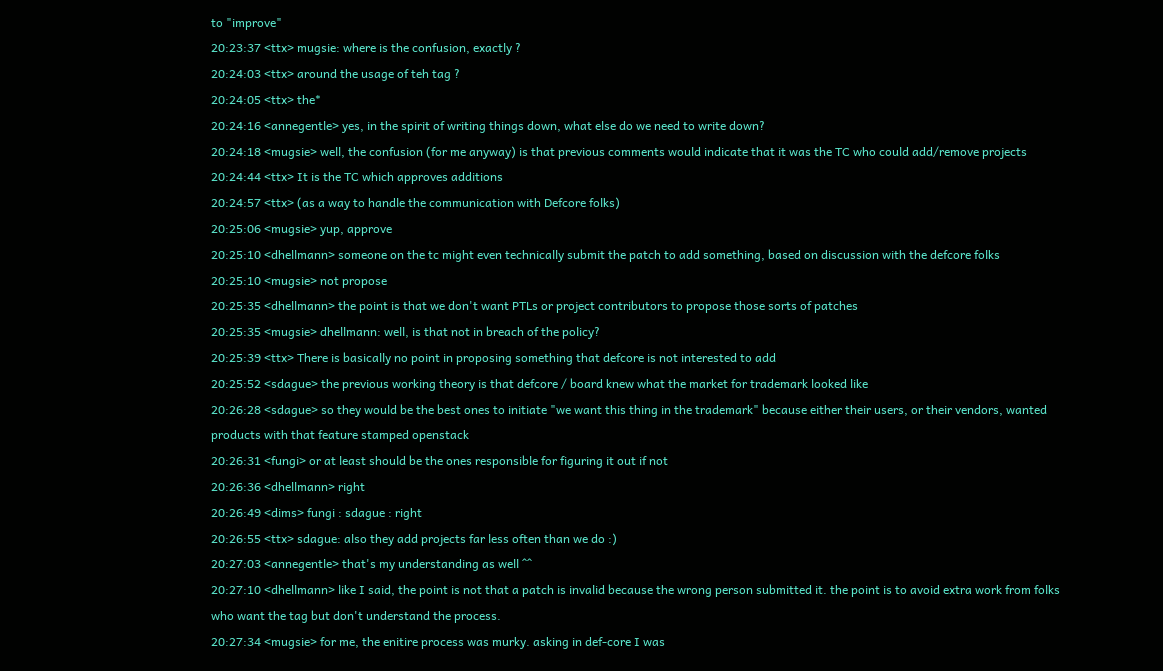to "improve"
20:23:37 <ttx> mugsie: where is the confusion, exactly ?
20:24:03 <ttx> around the usage of teh tag ?
20:24:05 <ttx> the*
20:24:16 <annegentle> yes, in the spirit of writing things down, what else do we need to write down?
20:24:18 <mugsie> well, the confusion (for me anyway) is that previous comments would indicate that it was the TC who could add/remove projects
20:24:44 <ttx> It is the TC which approves additions
20:24:57 <ttx> (as a way to handle the communication with Defcore folks)
20:25:06 <mugsie> yup, approve
20:25:10 <dhellmann> someone on the tc might even technically submit the patch to add something, based on discussion with the defcore folks
20:25:10 <mugsie> not propose
20:25:35 <dhellmann> the point is that we don't want PTLs or project contributors to propose those sorts of patches
20:25:35 <mugsie> dhellmann: well, is that not in breach of the policy?
20:25:39 <ttx> There is basically no point in proposing something that defcore is not interested to add
20:25:52 <sdague> the previous working theory is that defcore / board knew what the market for trademark looked like
20:26:28 <sdague> so they would be the best ones to initiate "we want this thing in the trademark" because either their users, or their vendors, wanted products with that feature stamped openstack
20:26:31 <fungi> or at least should be the ones responsible for figuring it out if not
20:26:36 <dhellmann> right
20:26:49 <dims> fungi : sdague : right
20:26:55 <ttx> sdague: also they add projects far less often than we do :)
20:27:03 <annegentle> that's my understanding as well ^^
20:27:10 <dhellmann> like I said, the point is not that a patch is invalid because the wrong person submitted it. the point is to avoid extra work from folks who want the tag but don't understand the process.
20:27:34 <mugsie> for me, the enitire process was murky. asking in def-core I was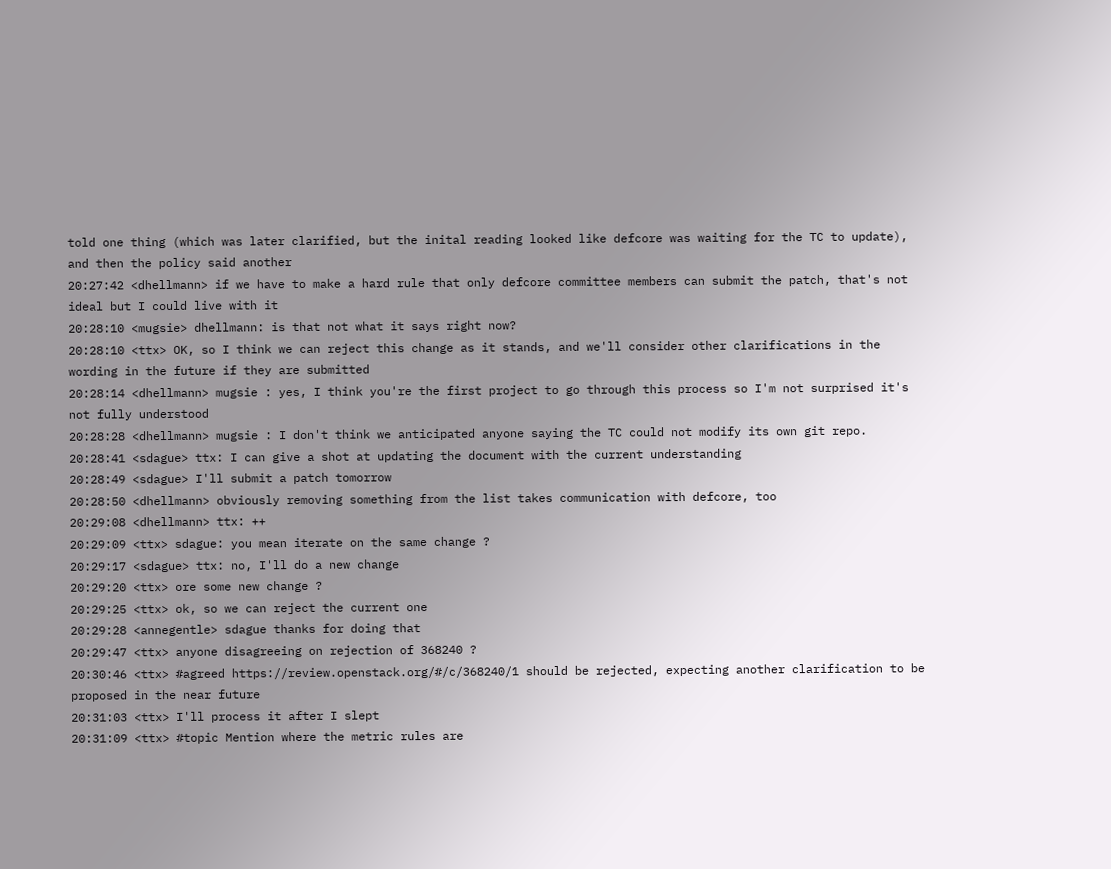told one thing (which was later clarified, but the inital reading looked like defcore was waiting for the TC to update), and then the policy said another
20:27:42 <dhellmann> if we have to make a hard rule that only defcore committee members can submit the patch, that's not ideal but I could live with it
20:28:10 <mugsie> dhellmann: is that not what it says right now?
20:28:10 <ttx> OK, so I think we can reject this change as it stands, and we'll consider other clarifications in the wording in the future if they are submitted
20:28:14 <dhellmann> mugsie : yes, I think you're the first project to go through this process so I'm not surprised it's not fully understood
20:28:28 <dhellmann> mugsie : I don't think we anticipated anyone saying the TC could not modify its own git repo.
20:28:41 <sdague> ttx: I can give a shot at updating the document with the current understanding
20:28:49 <sdague> I'll submit a patch tomorrow
20:28:50 <dhellmann> obviously removing something from the list takes communication with defcore, too
20:29:08 <dhellmann> ttx: ++
20:29:09 <ttx> sdague: you mean iterate on the same change ?
20:29:17 <sdague> ttx: no, I'll do a new change
20:29:20 <ttx> ore some new change ?
20:29:25 <ttx> ok, so we can reject the current one
20:29:28 <annegentle> sdague thanks for doing that
20:29:47 <ttx> anyone disagreeing on rejection of 368240 ?
20:30:46 <ttx> #agreed https://review.openstack.org/#/c/368240/1 should be rejected, expecting another clarification to be proposed in the near future
20:31:03 <ttx> I'll process it after I slept
20:31:09 <ttx> #topic Mention where the metric rules are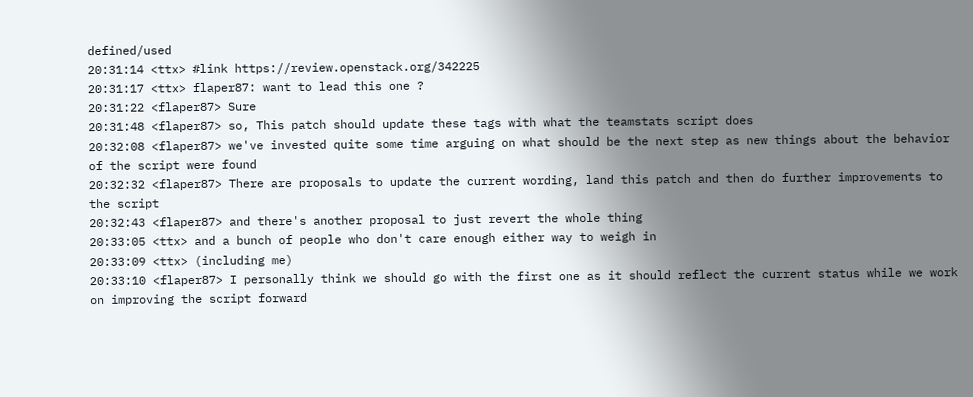defined/used
20:31:14 <ttx> #link https://review.openstack.org/342225
20:31:17 <ttx> flaper87: want to lead this one ?
20:31:22 <flaper87> Sure
20:31:48 <flaper87> so, This patch should update these tags with what the teamstats script does
20:32:08 <flaper87> we've invested quite some time arguing on what should be the next step as new things about the behavior of the script were found
20:32:32 <flaper87> There are proposals to update the current wording, land this patch and then do further improvements to the script
20:32:43 <flaper87> and there's another proposal to just revert the whole thing
20:33:05 <ttx> and a bunch of people who don't care enough either way to weigh in
20:33:09 <ttx> (including me)
20:33:10 <flaper87> I personally think we should go with the first one as it should reflect the current status while we work on improving the script forward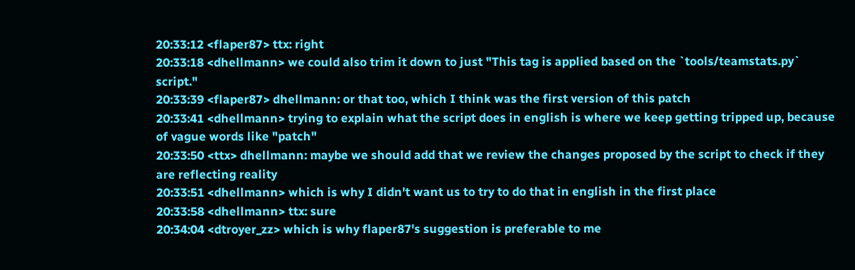20:33:12 <flaper87> ttx: right
20:33:18 <dhellmann> we could also trim it down to just "This tag is applied based on the `tools/teamstats.py` script."
20:33:39 <flaper87> dhellmann: or that too, which I think was the first version of this patch
20:33:41 <dhellmann> trying to explain what the script does in english is where we keep getting tripped up, because of vague words like "patch"
20:33:50 <ttx> dhellmann: maybe we should add that we review the changes proposed by the script to check if they are reflecting reality
20:33:51 <dhellmann> which is why I didn't want us to try to do that in english in the first place
20:33:58 <dhellmann> ttx: sure
20:34:04 <dtroyer_zz> which is why flaper87's suggestion is preferable to me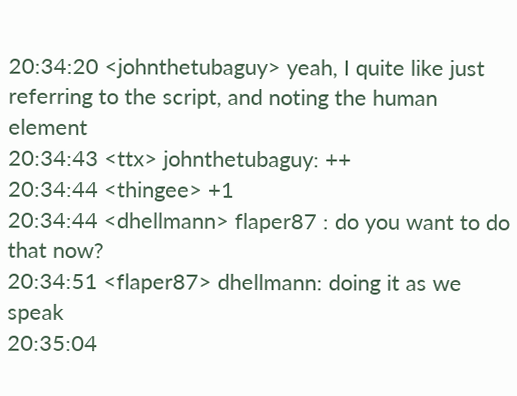20:34:20 <johnthetubaguy> yeah, I quite like just referring to the script, and noting the human element
20:34:43 <ttx> johnthetubaguy: ++
20:34:44 <thingee> +1
20:34:44 <dhellmann> flaper87 : do you want to do that now?
20:34:51 <flaper87> dhellmann: doing it as we speak
20:35:04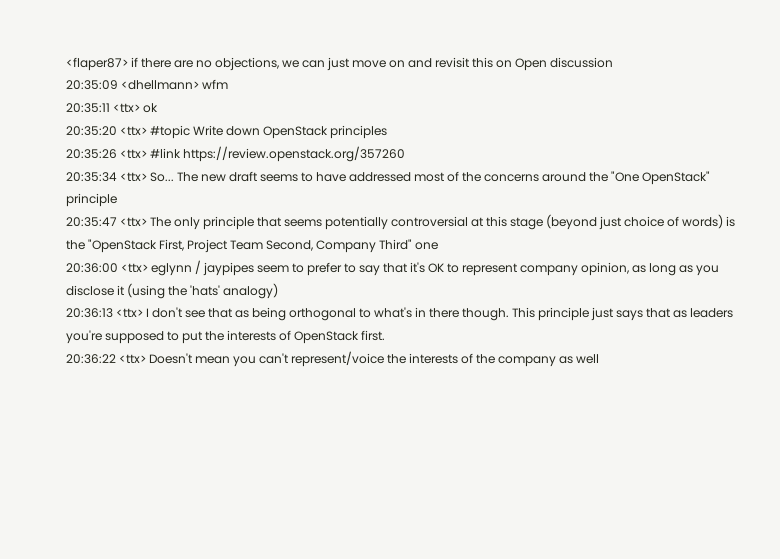<flaper87> if there are no objections, we can just move on and revisit this on Open discussion
20:35:09 <dhellmann> wfm
20:35:11 <ttx> ok
20:35:20 <ttx> #topic Write down OpenStack principles
20:35:26 <ttx> #link https://review.openstack.org/357260
20:35:34 <ttx> So... The new draft seems to have addressed most of the concerns around the "One OpenStack" principle
20:35:47 <ttx> The only principle that seems potentially controversial at this stage (beyond just choice of words) is the "OpenStack First, Project Team Second, Company Third" one
20:36:00 <ttx> eglynn / jaypipes seem to prefer to say that it's OK to represent company opinion, as long as you disclose it (using the 'hats' analogy)
20:36:13 <ttx> I don't see that as being orthogonal to what's in there though. This principle just says that as leaders you're supposed to put the interests of OpenStack first.
20:36:22 <ttx> Doesn't mean you can't represent/voice the interests of the company as well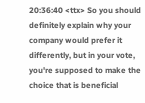20:36:40 <ttx> So you should definitely explain why your company would prefer it differently, but in your vote, you're supposed to make the choice that is beneficial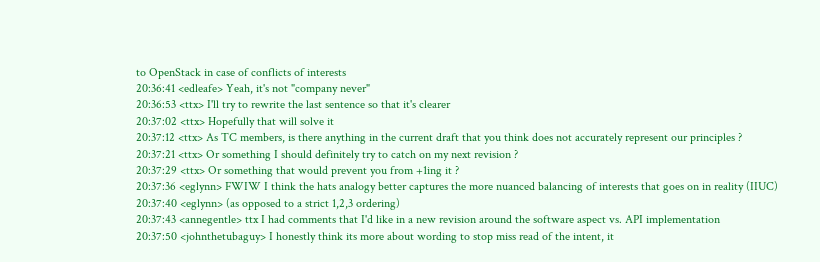to OpenStack in case of conflicts of interests
20:36:41 <edleafe> Yeah, it's not "company never"
20:36:53 <ttx> I'll try to rewrite the last sentence so that it's clearer
20:37:02 <ttx> Hopefully that will solve it
20:37:12 <ttx> As TC members, is there anything in the current draft that you think does not accurately represent our principles ?
20:37:21 <ttx> Or something I should definitely try to catch on my next revision ?
20:37:29 <ttx> Or something that would prevent you from +1ing it ?
20:37:36 <eglynn> FWIW I think the hats analogy better captures the more nuanced balancing of interests that goes on in reality (IIUC)
20:37:40 <eglynn> (as opposed to a strict 1,2,3 ordering)
20:37:43 <annegentle> ttx I had comments that I'd like in a new revision around the software aspect vs. API implementation
20:37:50 <johnthetubaguy> I honestly think its more about wording to stop miss read of the intent, it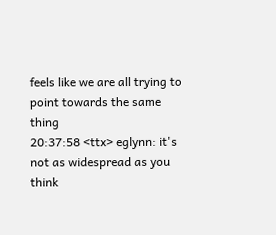feels like we are all trying to point towards the same thing
20:37:58 <ttx> eglynn: it's not as widespread as you think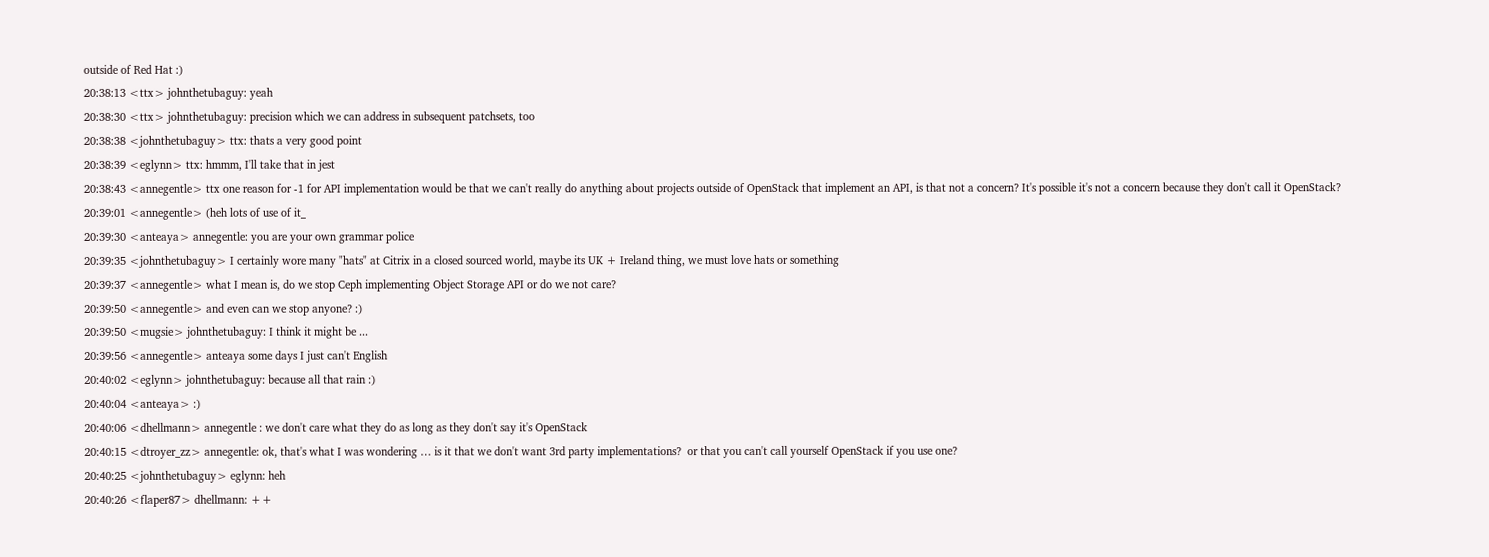outside of Red Hat :)
20:38:13 <ttx> johnthetubaguy: yeah
20:38:30 <ttx> johnthetubaguy: precision which we can address in subsequent patchsets, too
20:38:38 <johnthetubaguy> ttx: thats a very good point
20:38:39 <eglynn> ttx: hmmm, I'll take that in jest
20:38:43 <annegentle> ttx one reason for -1 for API implementation would be that we can't really do anything about projects outside of OpenStack that implement an API, is that not a concern? It's possible it's not a concern because they don't call it OpenStack?
20:39:01 <annegentle> (heh lots of use of it_
20:39:30 <anteaya> annegentle: you are your own grammar police
20:39:35 <johnthetubaguy> I certainly wore many "hats" at Citrix in a closed sourced world, maybe its UK + Ireland thing, we must love hats or something
20:39:37 <annegentle> what I mean is, do we stop Ceph implementing Object Storage API or do we not care?
20:39:50 <annegentle> and even can we stop anyone? :)
20:39:50 <mugsie> johnthetubaguy: I think it might be ...
20:39:56 <annegentle> anteaya some days I just can't English
20:40:02 <eglynn> johnthetubaguy: because all that rain :)
20:40:04 <anteaya> :)
20:40:06 <dhellmann> annegentle : we don't care what they do as long as they don't say it's OpenStack
20:40:15 <dtroyer_zz> annegentle: ok, that's what I was wondering … is it that we don't want 3rd party implementations?  or that you can't call yourself OpenStack if you use one?
20:40:25 <johnthetubaguy> eglynn: heh
20:40:26 <flaper87> dhellmann: ++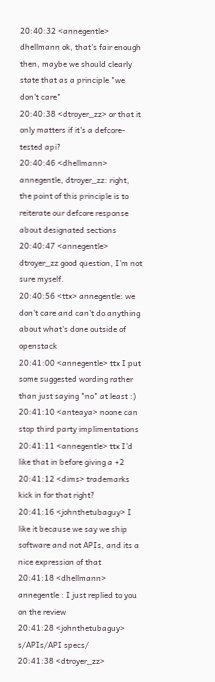20:40:32 <annegentle> dhellmann ok, that's fair enough then, maybe we should clearly state that as a principle "we don't care"
20:40:38 <dtroyer_zz> or that it only matters if it's a defcore-tested api?
20:40:46 <dhellmann> annegentle, dtroyer_zz: right, the point of this principle is to reiterate our defcore response about designated sections
20:40:47 <annegentle> dtroyer_zz good question, I'm not sure myself.
20:40:56 <ttx> annegentle: we don't care and can't do anything about what's done outside of openstack
20:41:00 <annegentle> ttx I put some suggested wording rather than just saying "no" at least :)
20:41:10 <anteaya> noone can stop third party implimentations
20:41:11 <annegentle> ttx I'd like that in before giving a +2
20:41:12 <dims> trademarks kick in for that right?
20:41:16 <johnthetubaguy> I like it because we say we ship software and not APIs, and its a nice expression of that
20:41:18 <dhellmann> annegentle : I just replied to you on the review
20:41:28 <johnthetubaguy> s/APIs/API specs/
20:41:38 <dtroyer_zz>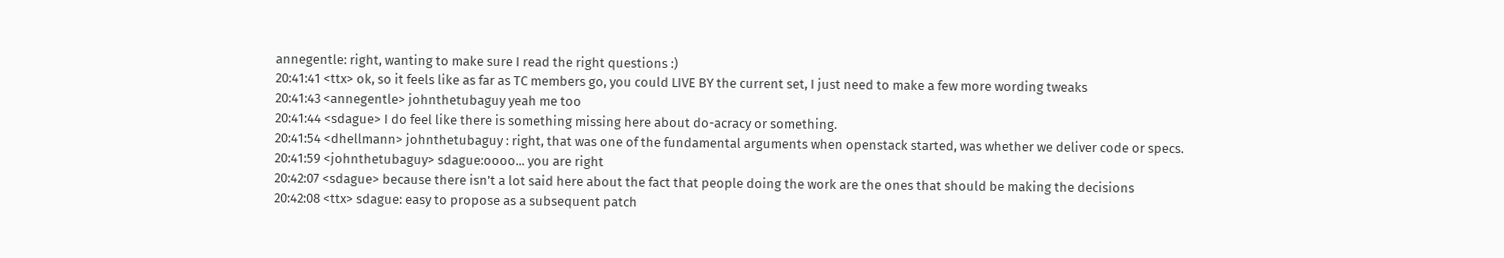annegentle: right, wanting to make sure I read the right questions :)
20:41:41 <ttx> ok, so it feels like as far as TC members go, you could LIVE BY the current set, I just need to make a few more wording tweaks
20:41:43 <annegentle> johnthetubaguy yeah me too
20:41:44 <sdague> I do feel like there is something missing here about do-acracy or something.
20:41:54 <dhellmann> johnthetubaguy : right, that was one of the fundamental arguments when openstack started, was whether we deliver code or specs.
20:41:59 <johnthetubaguy> sdague:oooo... you are right
20:42:07 <sdague> because there isn't a lot said here about the fact that people doing the work are the ones that should be making the decisions
20:42:08 <ttx> sdague: easy to propose as a subsequent patch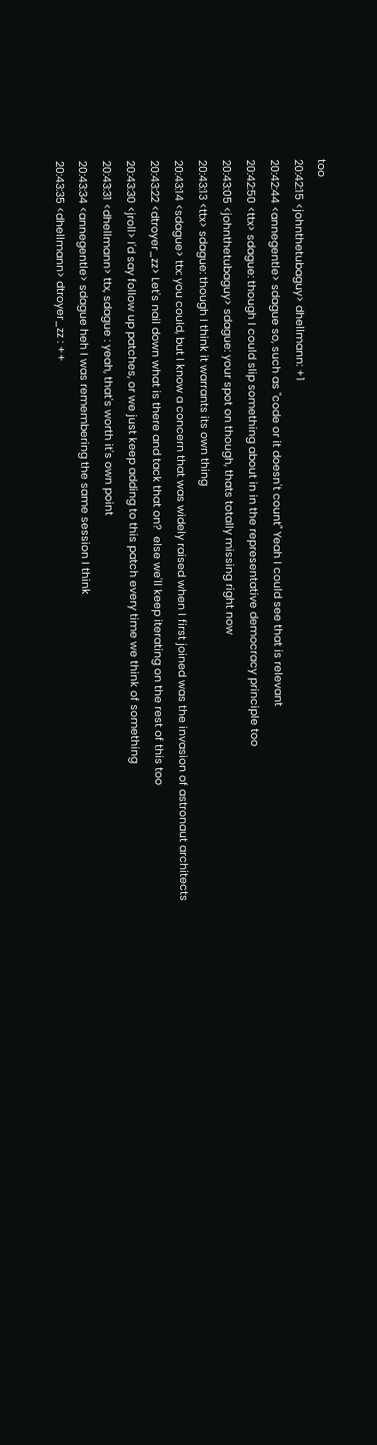too
20:42:15 <johnthetubaguy> dhellmann: +1
20:42:44 <annegentle> sdague so, such as "code or it doesn't count" Yeah I could see that is relevant
20:42:50 <ttx> sdague: though I could slip something about in in the representative democracy principle too
20:43:05 <johnthetubaguy> sdague: your spot on though, thats totally missing right now
20:43:13 <ttx> sdague: though I think it warrants its own thing
20:43:14 <sdague> ttx: you could, but I know a concern that was widely raised when I first joined was the invasion of astronaut architects
20:43:22 <dtroyer_zz> Let's nail down what is there and tack that on?  else we'll keep iterating on the rest of this too
20:43:30 <jroll> I'd say follow up patches, or we just keep adding to this patch every time we think of something
20:43:31 <dhellmann> ttx, sdague : yeah, that's worth it's own point
20:43:34 <annegentle> sdague heh I was remembering the same session I think
20:43:35 <dhellmann> dtroyer_zz : ++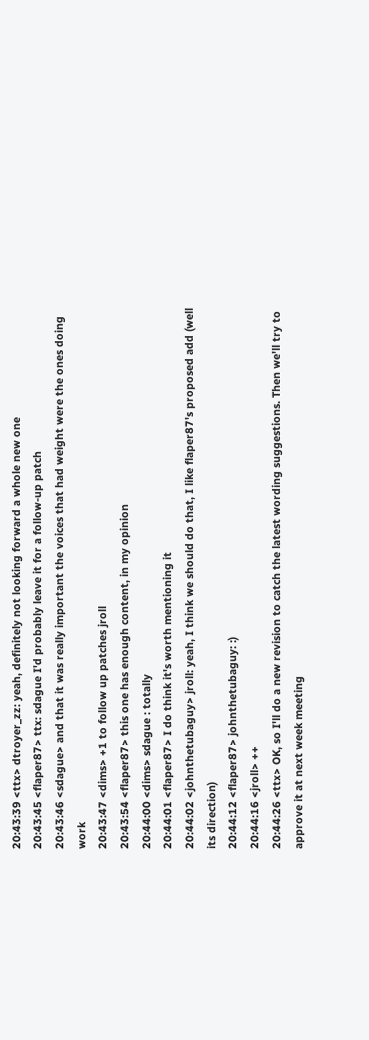20:43:39 <ttx> dtroyer_zz: yeah, definitely not looking forward a whole new one
20:43:45 <flaper87> ttx: sdague I'd probably leave it for a follow-up patch
20:43:46 <sdague> and that it was really important the voices that had weight were the ones doing work
20:43:47 <dims> +1 to follow up patches jroll
20:43:54 <flaper87> this one has enough content, in my opinion
20:44:00 <dims> sdague : totally
20:44:01 <flaper87> I do think it's worth mentioning it
20:44:02 <johnthetubaguy> jroll: yeah, I think we should do that, I like flaper87's proposed add (well its direction)
20:44:12 <flaper87> johnthetubaguy: :)
20:44:16 <jroll> ++
20:44:26 <ttx> OK, so I'll do a new revision to catch the latest wording suggestions. Then we'll try to approve it at next week meeting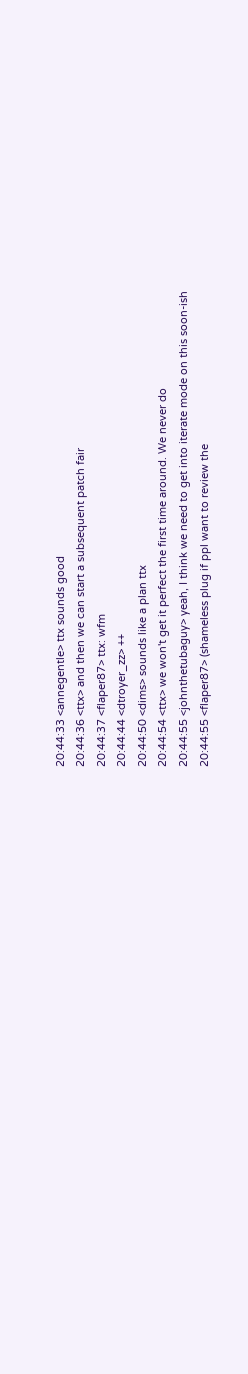20:44:33 <annegentle> ttx sounds good
20:44:36 <ttx> and then we can start a subsequent patch fair
20:44:37 <flaper87> ttx: wfm
20:44:44 <dtroyer_zz> ++
20:44:50 <dims> sounds like a plan ttx
20:44:54 <ttx> we won't get it perfect the first time around. We never do
20:44:55 <johnthetubaguy> yeah, I think we need to get into iterate mode on this soon-ish
20:44:55 <flaper87> (shameless plug if ppl want to review the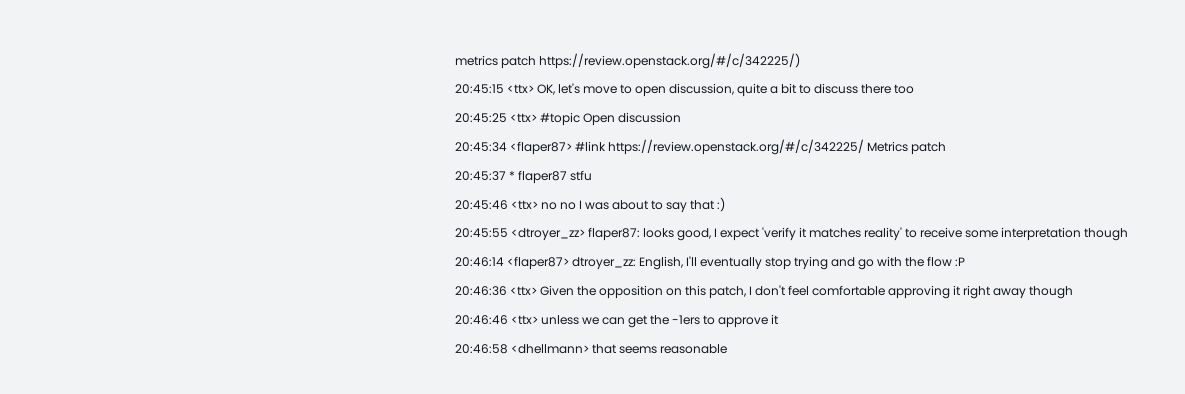metrics patch https://review.openstack.org/#/c/342225/)
20:45:15 <ttx> OK, let's move to open discussion, quite a bit to discuss there too
20:45:25 <ttx> #topic Open discussion
20:45:34 <flaper87> #link https://review.openstack.org/#/c/342225/ Metrics patch
20:45:37 * flaper87 stfu
20:45:46 <ttx> no no I was about to say that :)
20:45:55 <dtroyer_zz> flaper87: looks good, I expect 'verify it matches reality' to receive some interpretation though
20:46:14 <flaper87> dtroyer_zz: English, I'll eventually stop trying and go with the flow :P
20:46:36 <ttx> Given the opposition on this patch, I don't feel comfortable approving it right away though
20:46:46 <ttx> unless we can get the -1ers to approve it
20:46:58 <dhellmann> that seems reasonable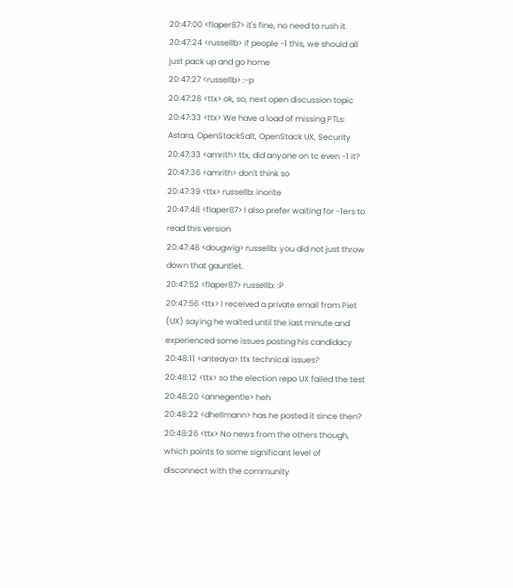20:47:00 <flaper87> it's fine, no need to rush it
20:47:24 <russellb> if people -1 this, we should all just pack up and go home
20:47:27 <russellb> :-p
20:47:28 <ttx> ok, so, next open discussion topic
20:47:33 <ttx> We have a load of missing PTLs: Astara, OpenStackSalt, OpenStack UX, Security
20:47:33 <amrith> ttx, did anyone on tc even -1 it?
20:47:36 <amrith> don't think so
20:47:39 <ttx> russellb: inorite
20:47:48 <flaper87> I also prefer waiting for -1ers to read this version
20:47:48 <dougwig> russellb: you did not just throw down that gauntlet.
20:47:52 <flaper87> russellb: :P
20:47:56 <ttx> I received a private email from Piet (UX) saying he waited until the last minute and experienced some issues posting his candidacy
20:48:11 <anteaya> ttx technical issues?
20:48:12 <ttx> so the election repo UX failed the test
20:48:20 <annegentle> heh
20:48:22 <dhellmann> has he posted it since then?
20:48:26 <ttx> No news from the others though, which points to some significant level of disconnect with the community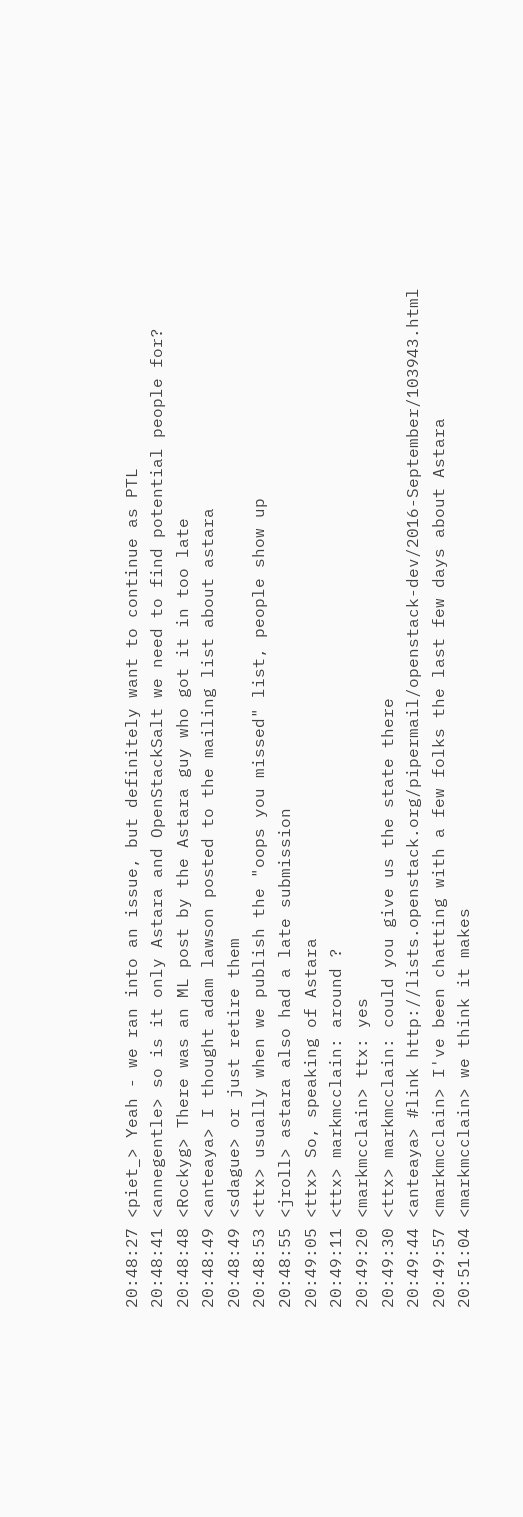20:48:27 <piet_> Yeah - we ran into an issue, but definitely want to continue as PTL
20:48:41 <annegentle> so is it only Astara and OpenStackSalt we need to find potential people for?
20:48:48 <Rockyg> There was an ML post by the Astara guy who got it in too late
20:48:49 <anteaya> I thought adam lawson posted to the mailing list about astara
20:48:49 <sdague> or just retire them
20:48:53 <ttx> usually when we publish the "oops you missed" list, people show up
20:48:55 <jroll> astara also had a late submission
20:49:05 <ttx> So, speaking of Astara
20:49:11 <ttx> markmcclain: around ?
20:49:20 <markmcclain> ttx: yes
20:49:30 <ttx> markmcclain: could you give us the state there
20:49:44 <anteaya> #link http://lists.openstack.org/pipermail/openstack-dev/2016-September/103943.html
20:49:57 <markmcclain> I've been chatting with a few folks the last few days about Astara
20:51:04 <markmcclain> we think it makes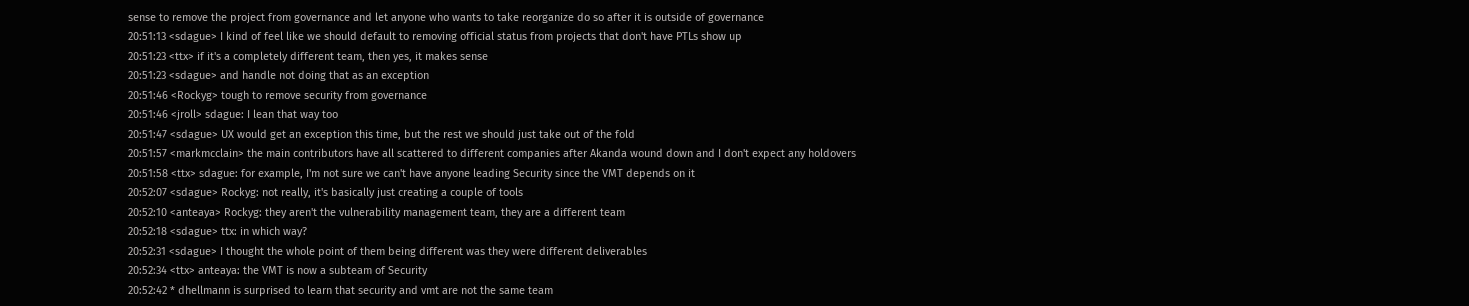sense to remove the project from governance and let anyone who wants to take reorganize do so after it is outside of governance
20:51:13 <sdague> I kind of feel like we should default to removing official status from projects that don't have PTLs show up
20:51:23 <ttx> if it's a completely different team, then yes, it makes sense
20:51:23 <sdague> and handle not doing that as an exception
20:51:46 <Rockyg> tough to remove security from governance
20:51:46 <jroll> sdague: I lean that way too
20:51:47 <sdague> UX would get an exception this time, but the rest we should just take out of the fold
20:51:57 <markmcclain> the main contributors have all scattered to different companies after Akanda wound down and I don't expect any holdovers
20:51:58 <ttx> sdague: for example, I'm not sure we can't have anyone leading Security since the VMT depends on it
20:52:07 <sdague> Rockyg: not really, it's basically just creating a couple of tools
20:52:10 <anteaya> Rockyg: they aren't the vulnerability management team, they are a different team
20:52:18 <sdague> ttx: in which way?
20:52:31 <sdague> I thought the whole point of them being different was they were different deliverables
20:52:34 <ttx> anteaya: the VMT is now a subteam of Security
20:52:42 * dhellmann is surprised to learn that security and vmt are not the same team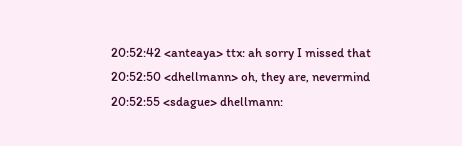20:52:42 <anteaya> ttx: ah sorry I missed that
20:52:50 <dhellmann> oh, they are, nevermind
20:52:55 <sdague> dhellmann: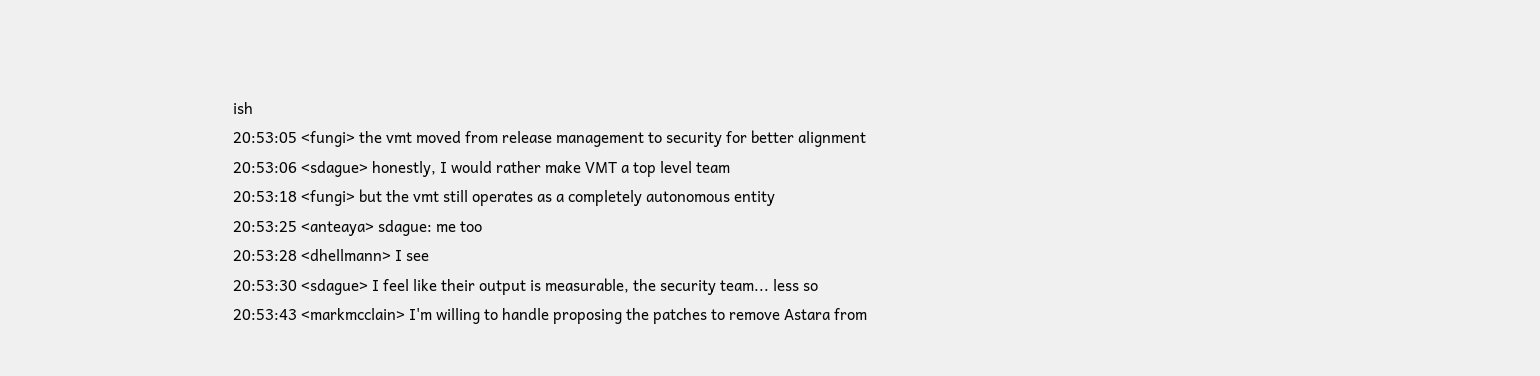ish
20:53:05 <fungi> the vmt moved from release management to security for better alignment
20:53:06 <sdague> honestly, I would rather make VMT a top level team
20:53:18 <fungi> but the vmt still operates as a completely autonomous entity
20:53:25 <anteaya> sdague: me too
20:53:28 <dhellmann> I see
20:53:30 <sdague> I feel like their output is measurable, the security team... less so
20:53:43 <markmcclain> I'm willing to handle proposing the patches to remove Astara from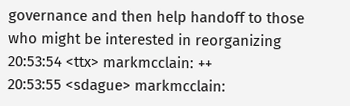governance and then help handoff to those who might be interested in reorganizing
20:53:54 <ttx> markmcclain: ++
20:53:55 <sdague> markmcclain: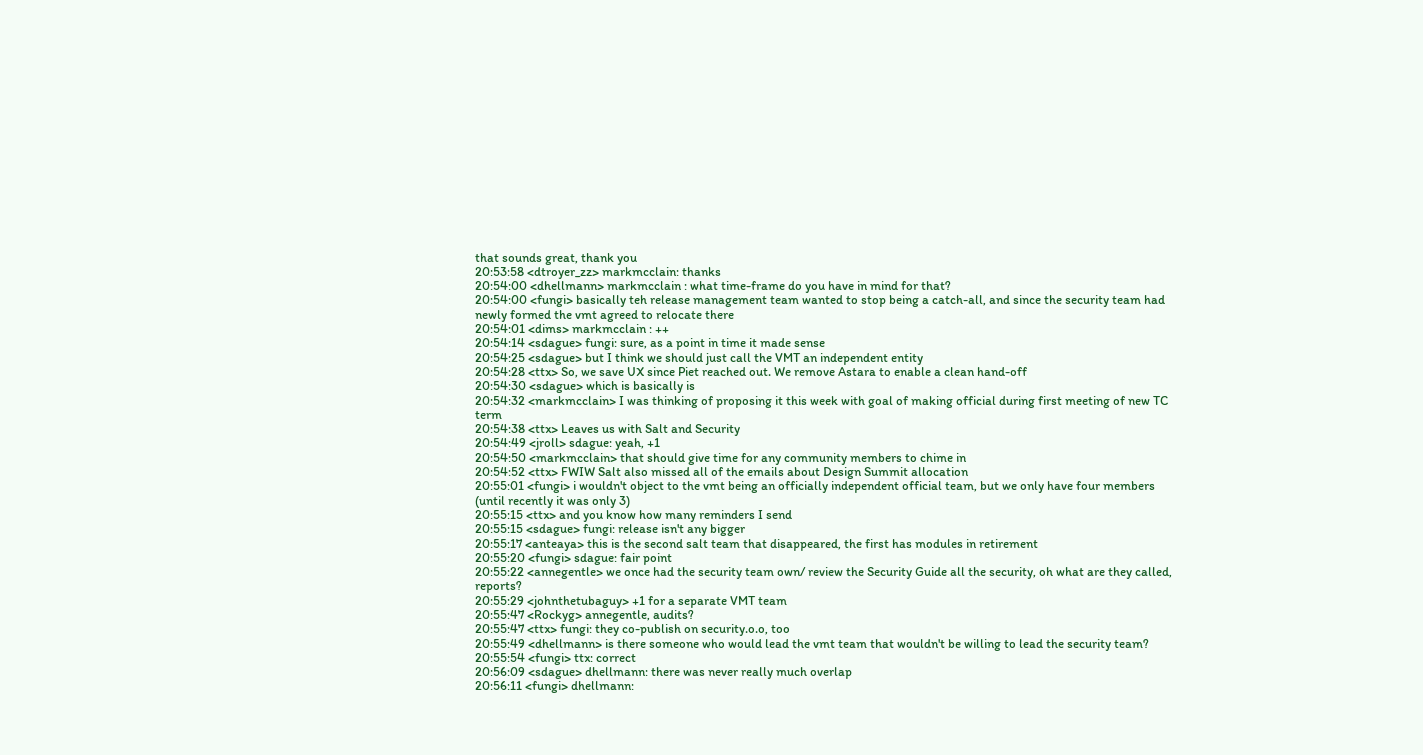that sounds great, thank you
20:53:58 <dtroyer_zz> markmcclain: thanks
20:54:00 <dhellmann> markmcclain : what time-frame do you have in mind for that?
20:54:00 <fungi> basically teh release management team wanted to stop being a catch-all, and since the security team had newly formed the vmt agreed to relocate there
20:54:01 <dims> markmcclain : ++
20:54:14 <sdague> fungi: sure, as a point in time it made sense
20:54:25 <sdague> but I think we should just call the VMT an independent entity
20:54:28 <ttx> So, we save UX since Piet reached out. We remove Astara to enable a clean hand-off
20:54:30 <sdague> which is basically is
20:54:32 <markmcclain> I was thinking of proposing it this week with goal of making official during first meeting of new TC term
20:54:38 <ttx> Leaves us with Salt and Security
20:54:49 <jroll> sdague: yeah, +1
20:54:50 <markmcclain> that should give time for any community members to chime in
20:54:52 <ttx> FWIW Salt also missed all of the emails about Design Summit allocation
20:55:01 <fungi> i wouldn't object to the vmt being an officially independent official team, but we only have four members (until recently it was only 3)
20:55:15 <ttx> and you know how many reminders I send
20:55:15 <sdague> fungi: release isn't any bigger
20:55:17 <anteaya> this is the second salt team that disappeared, the first has modules in retirement
20:55:20 <fungi> sdague: fair point
20:55:22 <annegentle> we once had the security team own/ review the Security Guide all the security, oh what are they called, reports?
20:55:29 <johnthetubaguy> +1 for a separate VMT team
20:55:47 <Rockyg> annegentle, audits?
20:55:47 <ttx> fungi: they co-publish on security.o.o, too
20:55:49 <dhellmann> is there someone who would lead the vmt team that wouldn't be willing to lead the security team?
20:55:54 <fungi> ttx: correct
20:56:09 <sdague> dhellmann: there was never really much overlap
20:56:11 <fungi> dhellmann: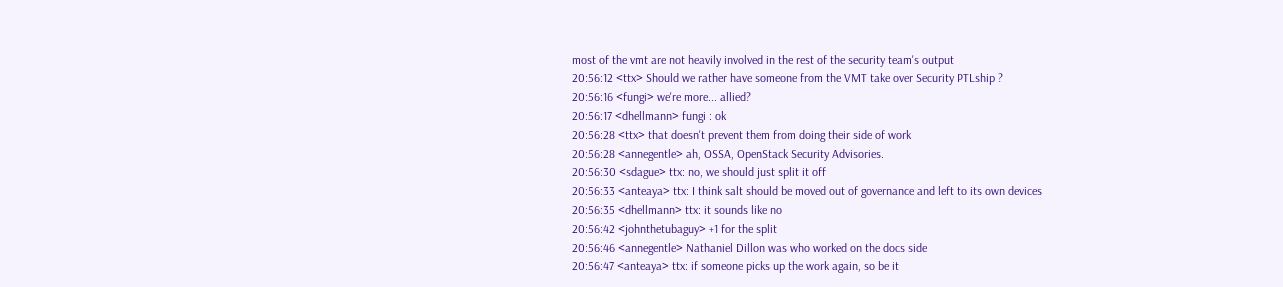most of the vmt are not heavily involved in the rest of the security team's output
20:56:12 <ttx> Should we rather have someone from the VMT take over Security PTLship ?
20:56:16 <fungi> we're more... allied?
20:56:17 <dhellmann> fungi : ok
20:56:28 <ttx> that doesn't prevent them from doing their side of work
20:56:28 <annegentle> ah, OSSA, OpenStack Security Advisories.
20:56:30 <sdague> ttx: no, we should just split it off
20:56:33 <anteaya> ttx: I think salt should be moved out of governance and left to its own devices
20:56:35 <dhellmann> ttx: it sounds like no
20:56:42 <johnthetubaguy> +1 for the split
20:56:46 <annegentle> Nathaniel Dillon was who worked on the docs side
20:56:47 <anteaya> ttx: if someone picks up the work again, so be it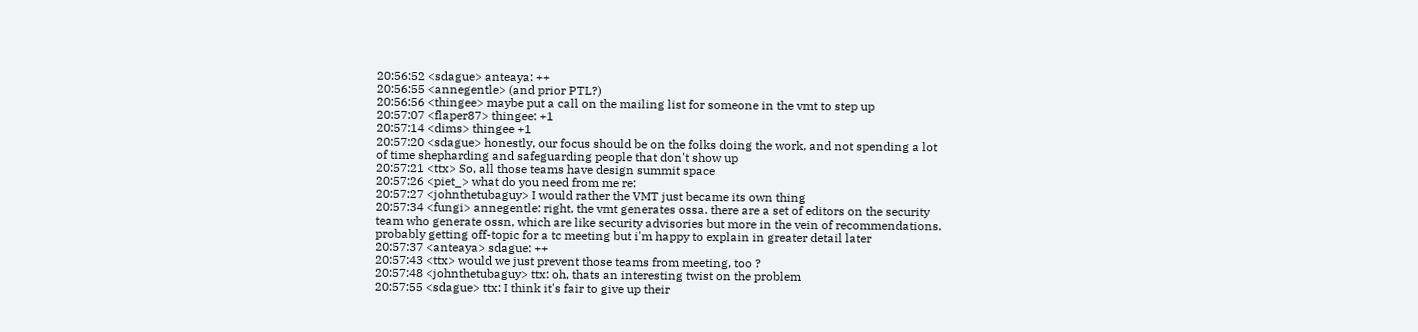20:56:52 <sdague> anteaya: ++
20:56:55 <annegentle> (and prior PTL?)
20:56:56 <thingee> maybe put a call on the mailing list for someone in the vmt to step up
20:57:07 <flaper87> thingee: +1
20:57:14 <dims> thingee +1
20:57:20 <sdague> honestly, our focus should be on the folks doing the work, and not spending a lot of time shepharding and safeguarding people that don't show up
20:57:21 <ttx> So, all those teams have design summit space
20:57:26 <piet_> what do you need from me re:
20:57:27 <johnthetubaguy> I would rather the VMT just became its own thing
20:57:34 <fungi> annegentle: right, the vmt generates ossa. there are a set of editors on the security team who generate ossn, which are like security advisories but more in the vein of recommendations. probably getting off-topic for a tc meeting but i'm happy to explain in greater detail later
20:57:37 <anteaya> sdague: ++
20:57:43 <ttx> would we just prevent those teams from meeting, too ?
20:57:48 <johnthetubaguy> ttx: oh, thats an interesting twist on the problem
20:57:55 <sdague> ttx: I think it's fair to give up their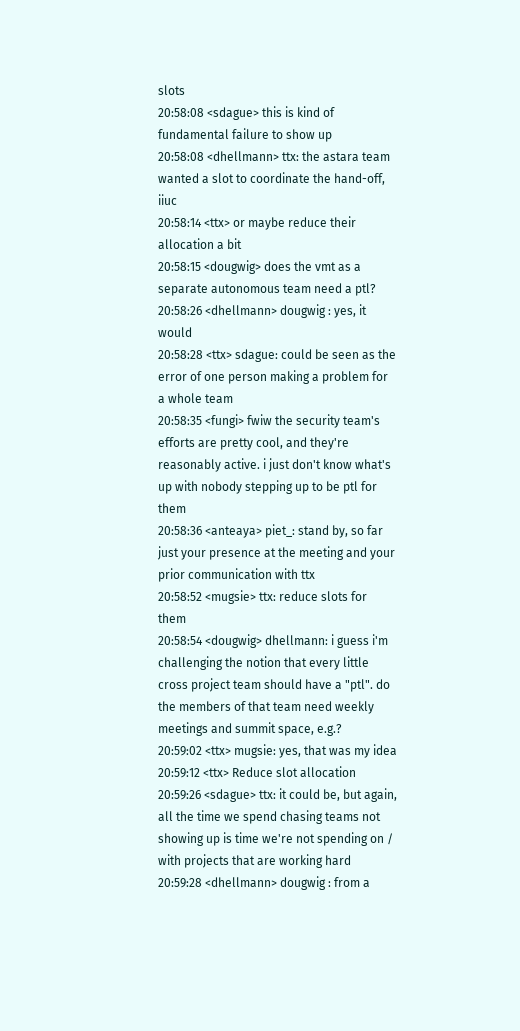slots
20:58:08 <sdague> this is kind of fundamental failure to show up
20:58:08 <dhellmann> ttx: the astara team wanted a slot to coordinate the hand-off, iiuc
20:58:14 <ttx> or maybe reduce their allocation a bit
20:58:15 <dougwig> does the vmt as a separate autonomous team need a ptl?
20:58:26 <dhellmann> dougwig : yes, it would
20:58:28 <ttx> sdague: could be seen as the error of one person making a problem for a whole team
20:58:35 <fungi> fwiw the security team's efforts are pretty cool, and they're reasonably active. i just don't know what's up with nobody stepping up to be ptl for them
20:58:36 <anteaya> piet_: stand by, so far just your presence at the meeting and your prior communication with ttx
20:58:52 <mugsie> ttx: reduce slots for them
20:58:54 <dougwig> dhellmann: i guess i'm challenging the notion that every little cross project team should have a "ptl". do the members of that team need weekly meetings and summit space, e.g.?
20:59:02 <ttx> mugsie: yes, that was my idea
20:59:12 <ttx> Reduce slot allocation
20:59:26 <sdague> ttx: it could be, but again, all the time we spend chasing teams not showing up is time we're not spending on / with projects that are working hard
20:59:28 <dhellmann> dougwig : from a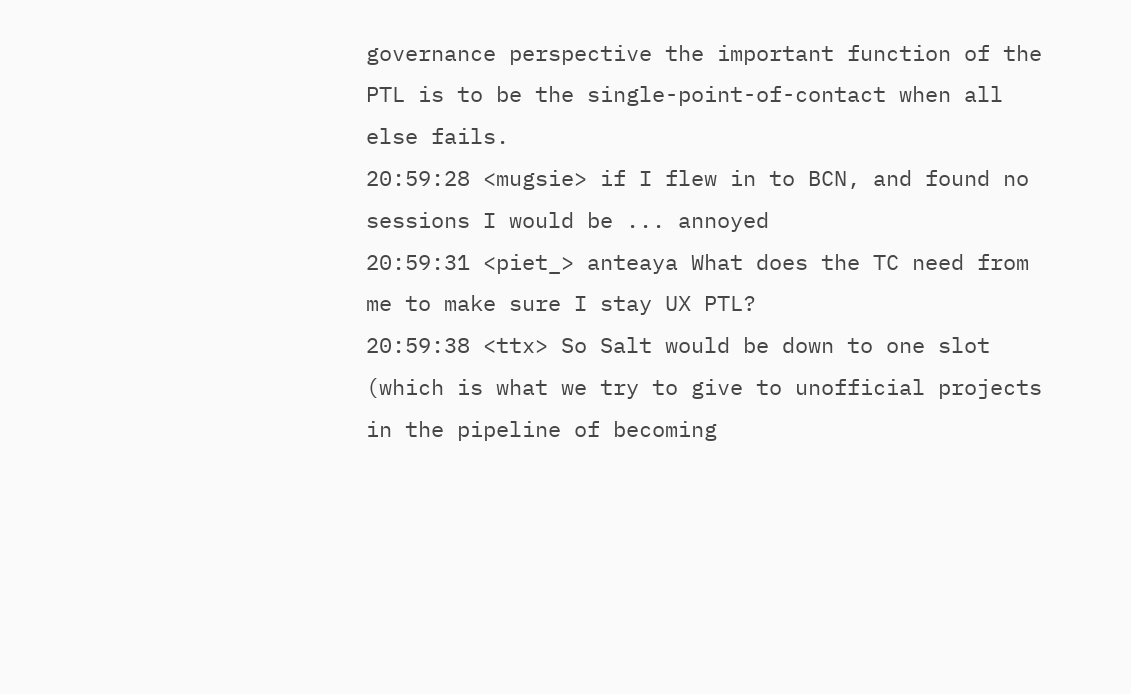governance perspective the important function of the PTL is to be the single-point-of-contact when all else fails.
20:59:28 <mugsie> if I flew in to BCN, and found no sessions I would be ... annoyed
20:59:31 <piet_> anteaya What does the TC need from me to make sure I stay UX PTL?
20:59:38 <ttx> So Salt would be down to one slot (which is what we try to give to unofficial projects in the pipeline of becoming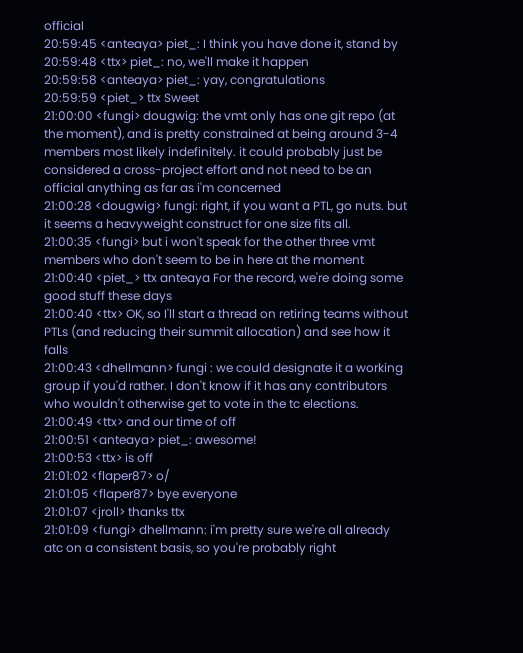official
20:59:45 <anteaya> piet_: I think you have done it, stand by
20:59:48 <ttx> piet_: no, we'll make it happen
20:59:58 <anteaya> piet_: yay, congratulations
20:59:59 <piet_> ttx Sweet
21:00:00 <fungi> dougwig: the vmt only has one git repo (at the moment), and is pretty constrained at being around 3-4 members most likely indefinitely. it could probably just be considered a cross-project effort and not need to be an official anything as far as i'm concerned
21:00:28 <dougwig> fungi: right, if you want a PTL, go nuts. but it seems a heavyweight construct for one size fits all.
21:00:35 <fungi> but i won't speak for the other three vmt members who don't seem to be in here at the moment
21:00:40 <piet_> ttx anteaya For the record, we're doing some good stuff these days
21:00:40 <ttx> OK, so I'll start a thread on retiring teams without PTLs (and reducing their summit allocation) and see how it falls
21:00:43 <dhellmann> fungi : we could designate it a working group if you'd rather. I don't know if it has any contributors who wouldn't otherwise get to vote in the tc elections.
21:00:49 <ttx> and our time of off
21:00:51 <anteaya> piet_: awesome!
21:00:53 <ttx> is off
21:01:02 <flaper87> o/
21:01:05 <flaper87> bye everyone
21:01:07 <jroll> thanks ttx
21:01:09 <fungi> dhellmann: i'm pretty sure we're all already atc on a consistent basis, so you're probably right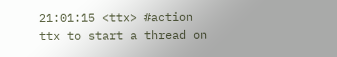21:01:15 <ttx> #action ttx to start a thread on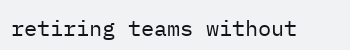retiring teams without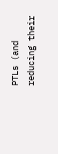PTLs (and reducing their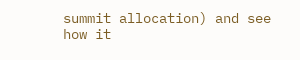summit allocation) and see how it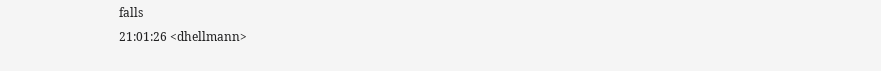falls
21:01:26 <dhellmann>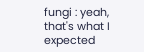fungi : yeah, that's what I expected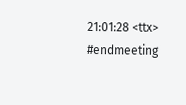21:01:28 <ttx> #endmeeting